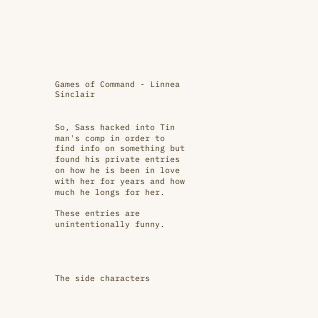Games of Command - Linnea Sinclair


So, Sass hacked into Tin man's comp in order to find info on something but found his private entries on how he is been in love with her for years and how much he longs for her.

These entries are unintentionally funny.




The side characters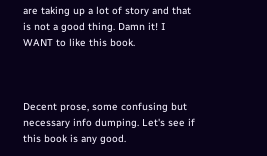are taking up a lot of story and that is not a good thing. Damn it! I WANT to like this book.



Decent prose, some confusing but necessary info dumping. Let's see if this book is any good.